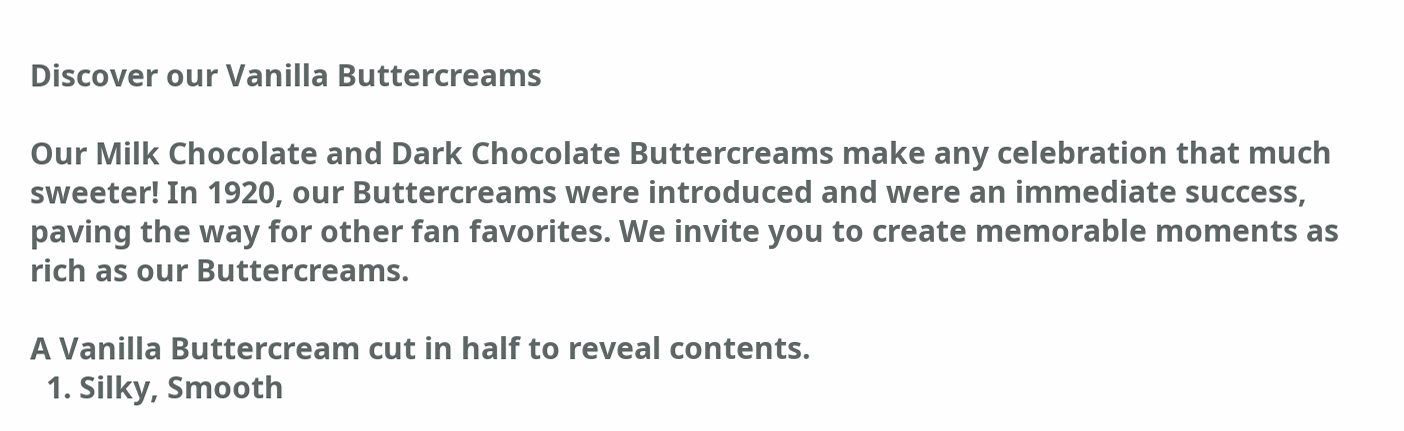Discover our Vanilla Buttercreams

Our Milk Chocolate and Dark Chocolate Buttercreams make any celebration that much sweeter! In 1920, our Buttercreams were introduced and were an immediate success, paving the way for other fan favorites. We invite you to create memorable moments as rich as our Buttercreams.

A Vanilla Buttercream cut in half to reveal contents.
  1. Silky, Smooth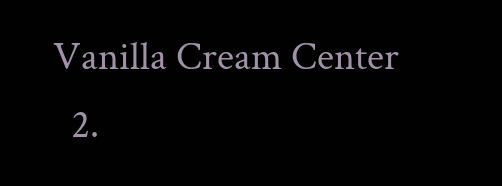Vanilla Cream Center
  2.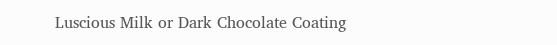Luscious Milk or Dark Chocolate Coating